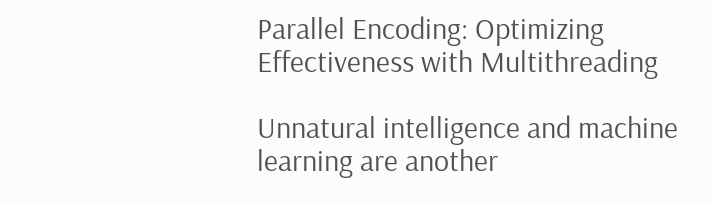Parallel Encoding: Optimizing Effectiveness with Multithreading

Unnatural intelligence and machine learning are another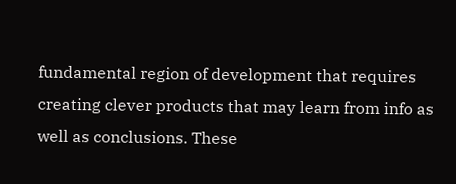fundamental region of development that requires creating clever products that may learn from info as well as conclusions. These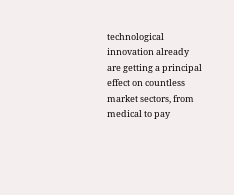technological innovation already are getting a principal effect on countless market sectors, from medical to pay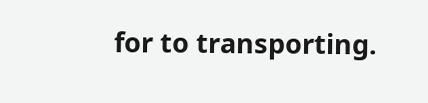for to transporting.